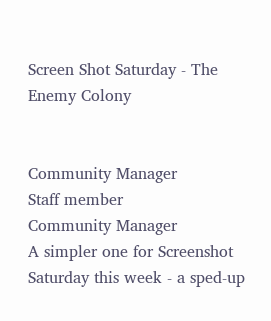Screen Shot Saturday - The Enemy Colony


Community Manager
Staff member
Community Manager
A simpler one for Screenshot Saturday this week - a sped-up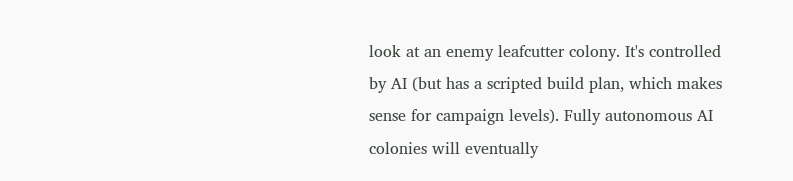look at an enemy leafcutter colony. It's controlled by AI (but has a scripted build plan, which makes sense for campaign levels). Fully autonomous AI colonies will eventually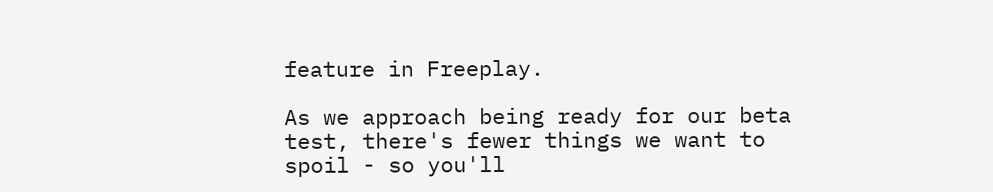feature in Freeplay.

As we approach being ready for our beta test, there's fewer things we want to spoil - so you'll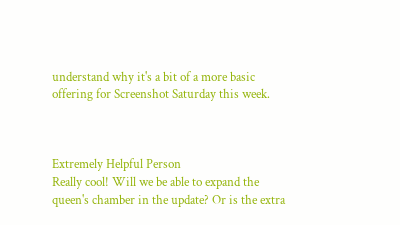understand why it's a bit of a more basic offering for Screenshot Saturday this week.



Extremely Helpful Person
Really cool! Will we be able to expand the queen's chamber in the update? Or is the extra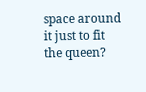space around it just to fit the queen?